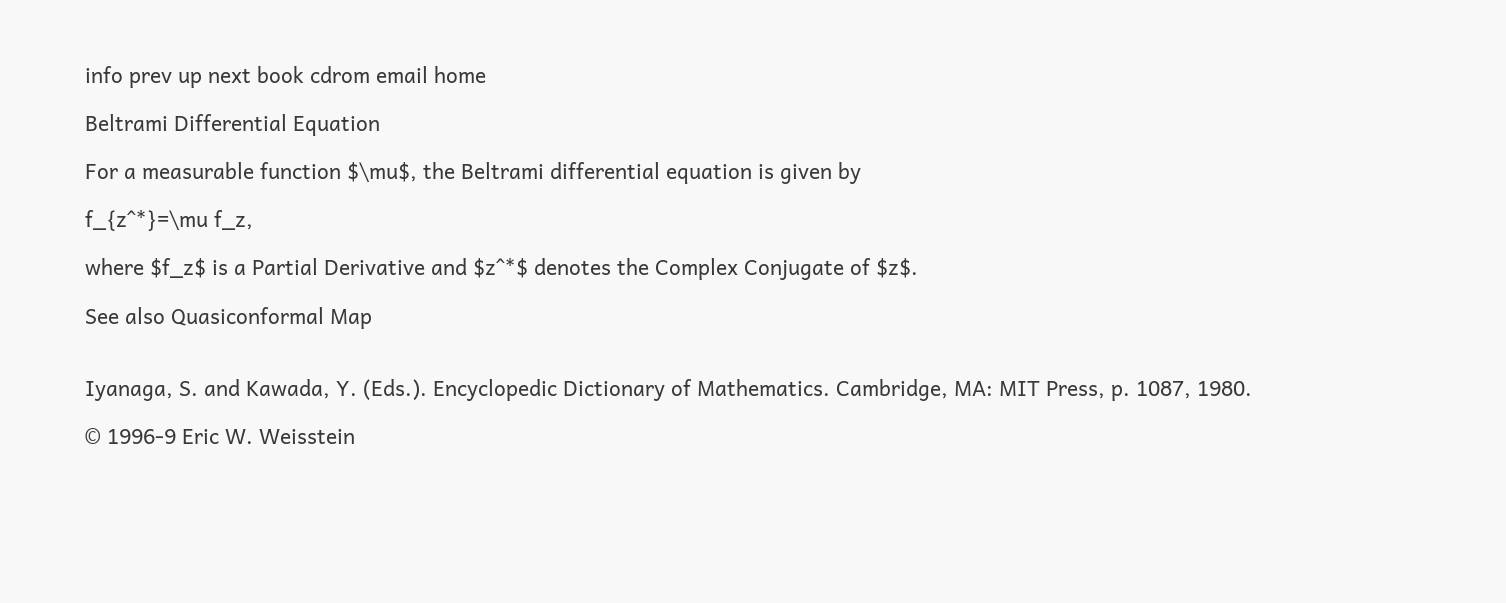info prev up next book cdrom email home

Beltrami Differential Equation

For a measurable function $\mu$, the Beltrami differential equation is given by

f_{z^*}=\mu f_z,

where $f_z$ is a Partial Derivative and $z^*$ denotes the Complex Conjugate of $z$.

See also Quasiconformal Map


Iyanaga, S. and Kawada, Y. (Eds.). Encyclopedic Dictionary of Mathematics. Cambridge, MA: MIT Press, p. 1087, 1980.

© 1996-9 Eric W. Weisstein